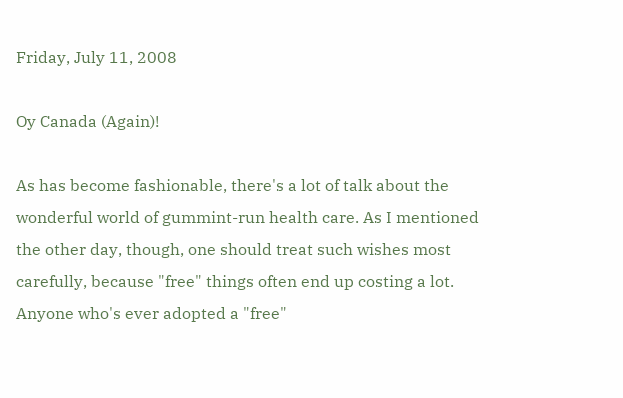Friday, July 11, 2008

Oy Canada (Again)!

As has become fashionable, there's a lot of talk about the wonderful world of gummint-run health care. As I mentioned the other day, though, one should treat such wishes most carefully, because "free" things often end up costing a lot. Anyone who's ever adopted a "free"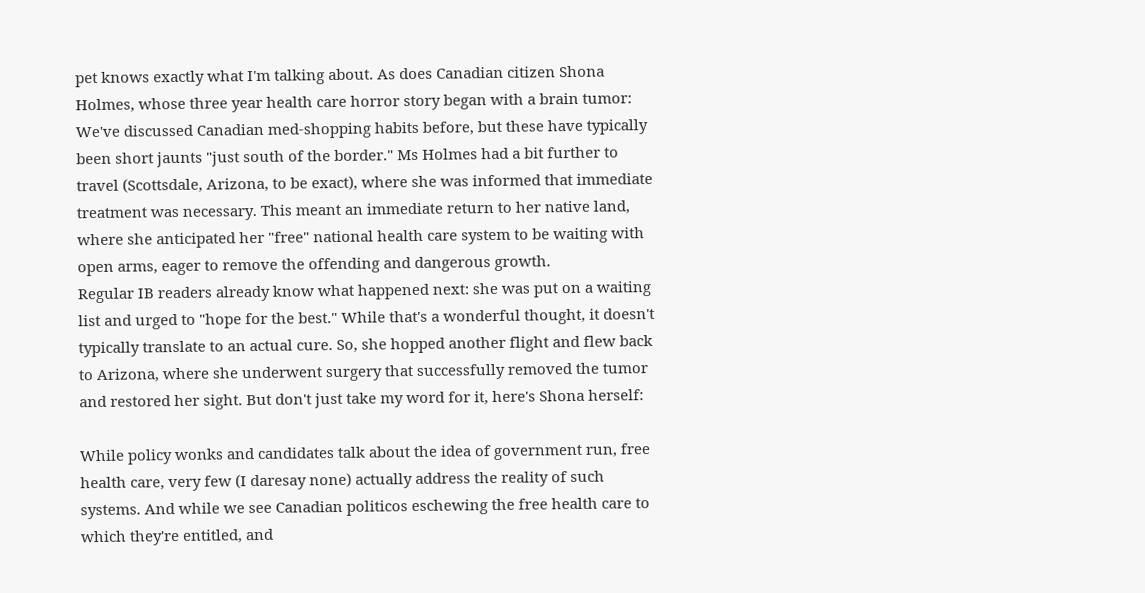pet knows exactly what I'm talking about. As does Canadian citizen Shona Holmes, whose three year health care horror story began with a brain tumor:
We've discussed Canadian med-shopping habits before, but these have typically been short jaunts "just south of the border." Ms Holmes had a bit further to travel (Scottsdale, Arizona, to be exact), where she was informed that immediate treatment was necessary. This meant an immediate return to her native land, where she anticipated her "free" national health care system to be waiting with open arms, eager to remove the offending and dangerous growth.
Regular IB readers already know what happened next: she was put on a waiting list and urged to "hope for the best." While that's a wonderful thought, it doesn't typically translate to an actual cure. So, she hopped another flight and flew back to Arizona, where she underwent surgery that successfully removed the tumor and restored her sight. But don't just take my word for it, here's Shona herself:

While policy wonks and candidates talk about the idea of government run, free health care, very few (I daresay none) actually address the reality of such systems. And while we see Canadian politicos eschewing the free health care to which they're entitled, and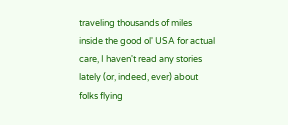traveling thousands of miles inside the good ol' USA for actual care, I haven't read any stories lately (or, indeed, ever) about folks flying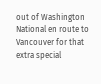out of Washington National en route to Vancouver for that extra special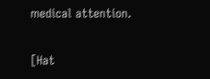medical attention.

[Hat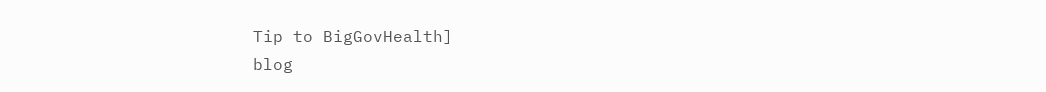Tip to BigGovHealth]
blog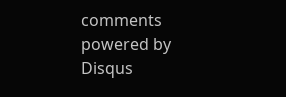comments powered by Disqus